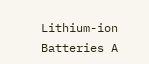Lithium-ion Batteries A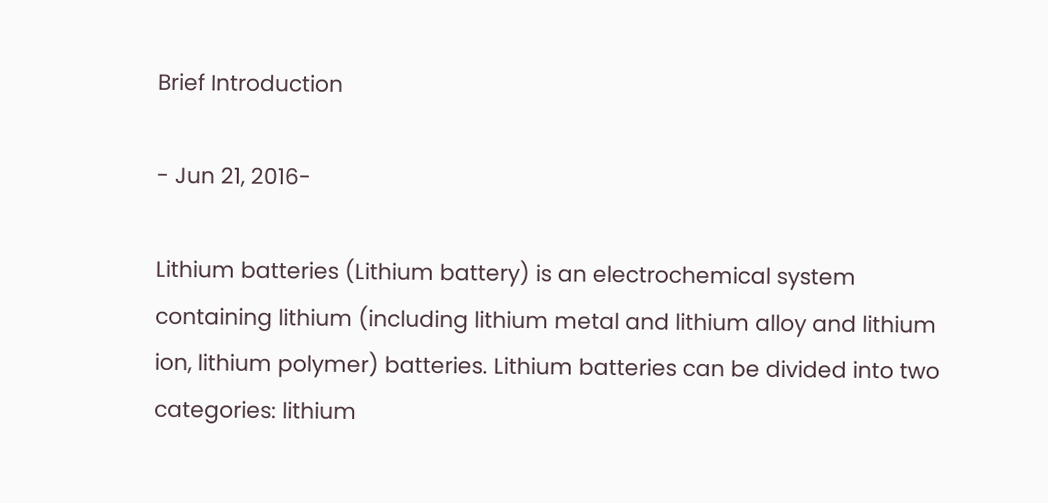Brief Introduction

- Jun 21, 2016-

Lithium batteries (Lithium battery) is an electrochemical system containing lithium (including lithium metal and lithium alloy and lithium ion, lithium polymer) batteries. Lithium batteries can be divided into two categories: lithium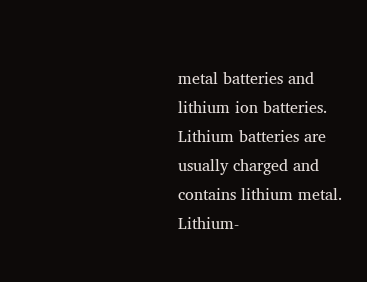metal batteries and lithium ion batteries. Lithium batteries are usually charged and contains lithium metal. Lithium-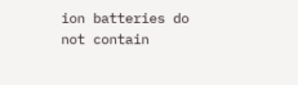ion batteries do not contain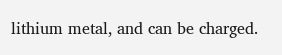lithium metal, and can be charged.